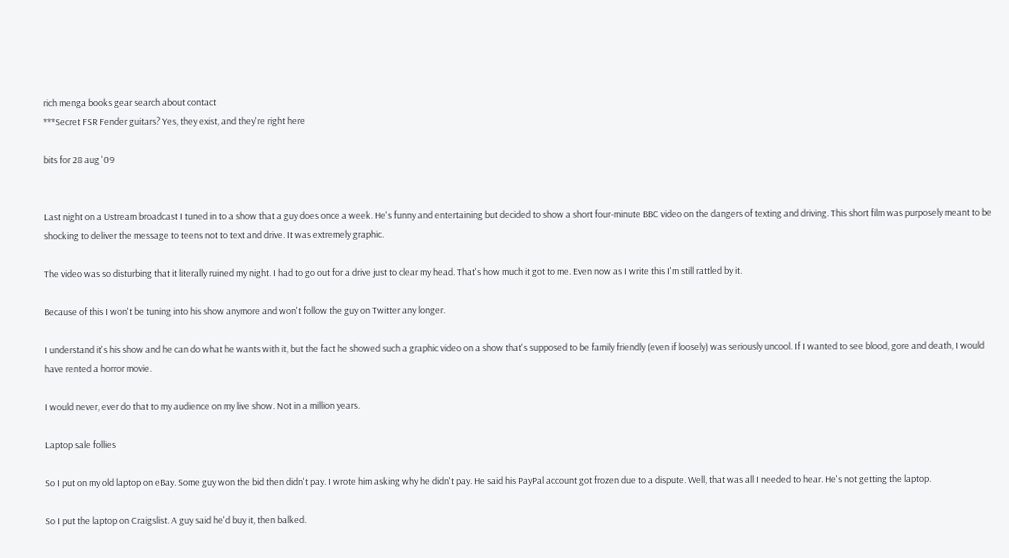rich menga books gear search about contact
***Secret FSR Fender guitars? Yes, they exist, and they're right here

bits for 28 aug '09


Last night on a Ustream broadcast I tuned in to a show that a guy does once a week. He's funny and entertaining but decided to show a short four-minute BBC video on the dangers of texting and driving. This short film was purposely meant to be shocking to deliver the message to teens not to text and drive. It was extremely graphic.

The video was so disturbing that it literally ruined my night. I had to go out for a drive just to clear my head. That's how much it got to me. Even now as I write this I'm still rattled by it.

Because of this I won't be tuning into his show anymore and won't follow the guy on Twitter any longer.

I understand it's his show and he can do what he wants with it, but the fact he showed such a graphic video on a show that's supposed to be family friendly (even if loosely) was seriously uncool. If I wanted to see blood, gore and death, I would have rented a horror movie.

I would never, ever do that to my audience on my live show. Not in a million years.

Laptop sale follies

So I put on my old laptop on eBay. Some guy won the bid then didn't pay. I wrote him asking why he didn't pay. He said his PayPal account got frozen due to a dispute. Well, that was all I needed to hear. He's not getting the laptop.

So I put the laptop on Craigslist. A guy said he'd buy it, then balked.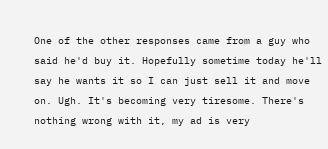One of the other responses came from a guy who said he'd buy it. Hopefully sometime today he'll say he wants it so I can just sell it and move on. Ugh. It's becoming very tiresome. There's nothing wrong with it, my ad is very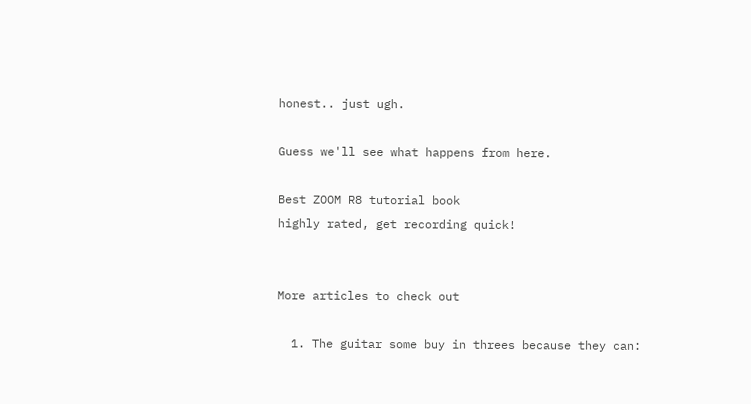honest.. just ugh.

Guess we'll see what happens from here.

Best ZOOM R8 tutorial book
highly rated, get recording quick!


More articles to check out

  1. The guitar some buy in threes because they can: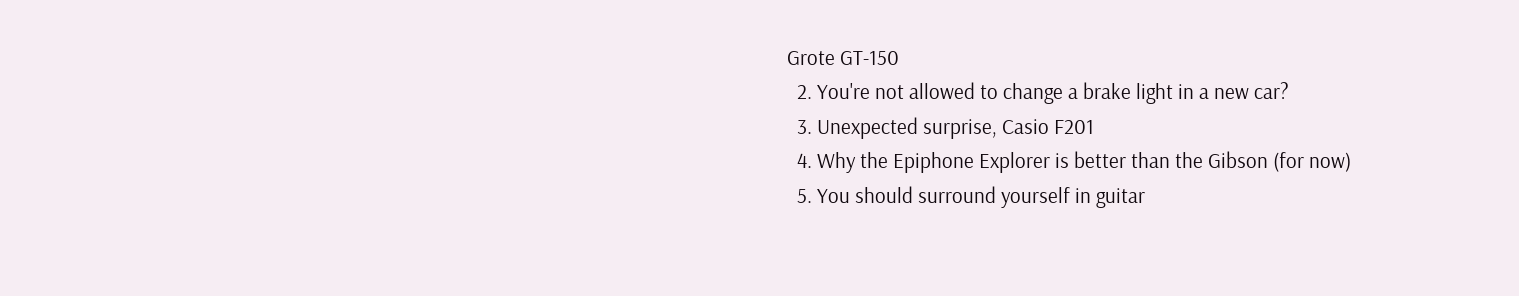Grote GT-150
  2. You're not allowed to change a brake light in a new car?
  3. Unexpected surprise, Casio F201
  4. Why the Epiphone Explorer is better than the Gibson (for now)
  5. You should surround yourself in guitar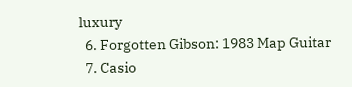luxury
  6. Forgotten Gibson: 1983 Map Guitar
  7. Casio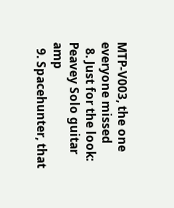MTP-V003, the one everyone missed
  8. Just for the look: Peavey Solo guitar amp
  9. Spacehunter, that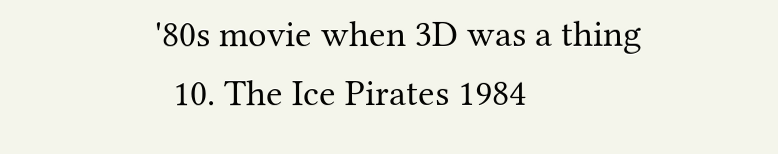'80s movie when 3D was a thing
  10. The Ice Pirates 1984